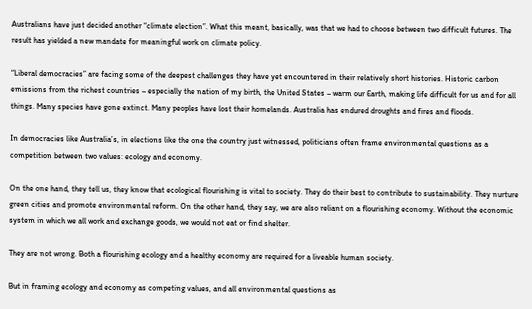Australians have just decided another “climate election”. What this meant, basically, was that we had to choose between two difficult futures. The result has yielded a new mandate for meaningful work on climate policy.

“Liberal democracies” are facing some of the deepest challenges they have yet encountered in their relatively short histories. Historic carbon emissions from the richest countries – especially the nation of my birth, the United States – warm our Earth, making life difficult for us and for all things. Many species have gone extinct. Many peoples have lost their homelands. Australia has endured droughts and fires and floods.

In democracies like Australia’s, in elections like the one the country just witnessed, politicians often frame environmental questions as a competition between two values: ecology and economy.

On the one hand, they tell us, they know that ecological flourishing is vital to society. They do their best to contribute to sustainability. They nurture green cities and promote environmental reform. On the other hand, they say, we are also reliant on a flourishing economy. Without the economic system in which we all work and exchange goods, we would not eat or find shelter.

They are not wrong. Both a flourishing ecology and a healthy economy are required for a liveable human society.

But in framing ecology and economy as competing values, and all environmental questions as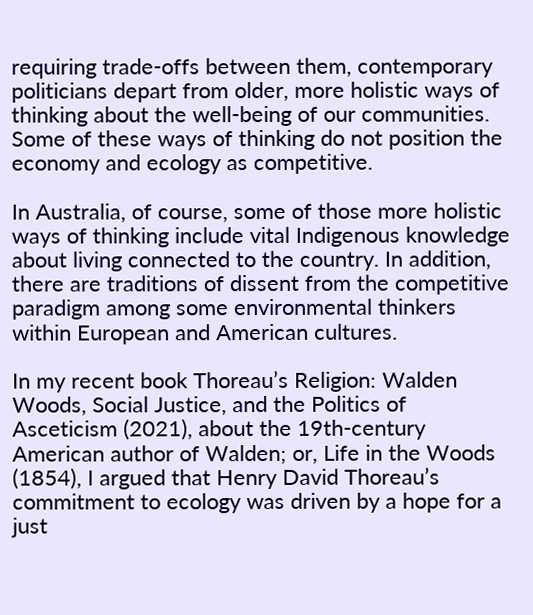requiring trade-offs between them, contemporary politicians depart from older, more holistic ways of thinking about the well-being of our communities. Some of these ways of thinking do not position the economy and ecology as competitive.

In Australia, of course, some of those more holistic ways of thinking include vital Indigenous knowledge about living connected to the country. In addition, there are traditions of dissent from the competitive paradigm among some environmental thinkers within European and American cultures.

In my recent book Thoreau’s Religion: Walden Woods, Social Justice, and the Politics of Asceticism (2021), about the 19th-century American author of Walden; or, Life in the Woods (1854), I argued that Henry David Thoreau’s commitment to ecology was driven by a hope for a just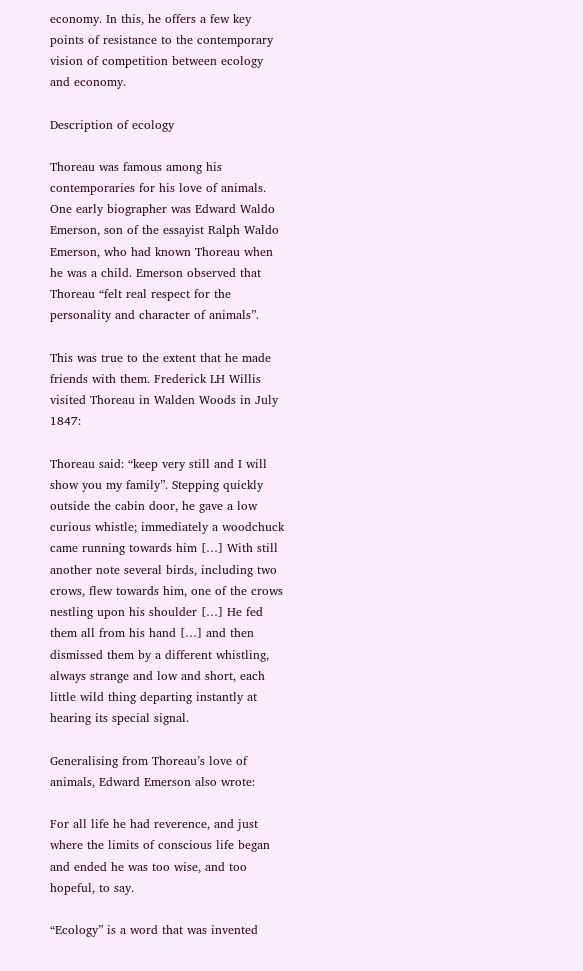economy. In this, he offers a few key points of resistance to the contemporary vision of competition between ecology and economy.

Description of ecology

Thoreau was famous among his contemporaries for his love of animals. One early biographer was Edward Waldo Emerson, son of the essayist Ralph Waldo Emerson, who had known Thoreau when he was a child. Emerson observed that Thoreau “felt real respect for the personality and character of animals”.

This was true to the extent that he made friends with them. Frederick LH Willis visited Thoreau in Walden Woods in July 1847:

Thoreau said: “keep very still and I will show you my family”. Stepping quickly outside the cabin door, he gave a low curious whistle; immediately a woodchuck came running towards him […] With still another note several birds, including two crows, flew towards him, one of the crows nestling upon his shoulder […] He fed them all from his hand […] and then dismissed them by a different whistling, always strange and low and short, each little wild thing departing instantly at hearing its special signal.

Generalising from Thoreau’s love of animals, Edward Emerson also wrote:

For all life he had reverence, and just where the limits of conscious life began and ended he was too wise, and too hopeful, to say.

“Ecology” is a word that was invented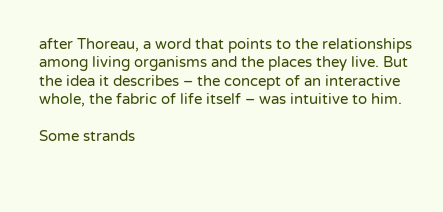after Thoreau, a word that points to the relationships among living organisms and the places they live. But the idea it describes – the concept of an interactive whole, the fabric of life itself – was intuitive to him.

Some strands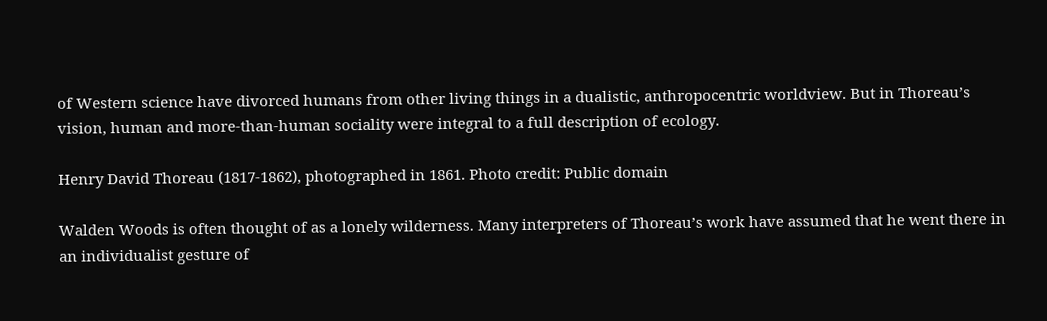of Western science have divorced humans from other living things in a dualistic, anthropocentric worldview. But in Thoreau’s vision, human and more-than-human sociality were integral to a full description of ecology.

Henry David Thoreau (1817-1862), photographed in 1861. Photo credit: Public domain

Walden Woods is often thought of as a lonely wilderness. Many interpreters of Thoreau’s work have assumed that he went there in an individualist gesture of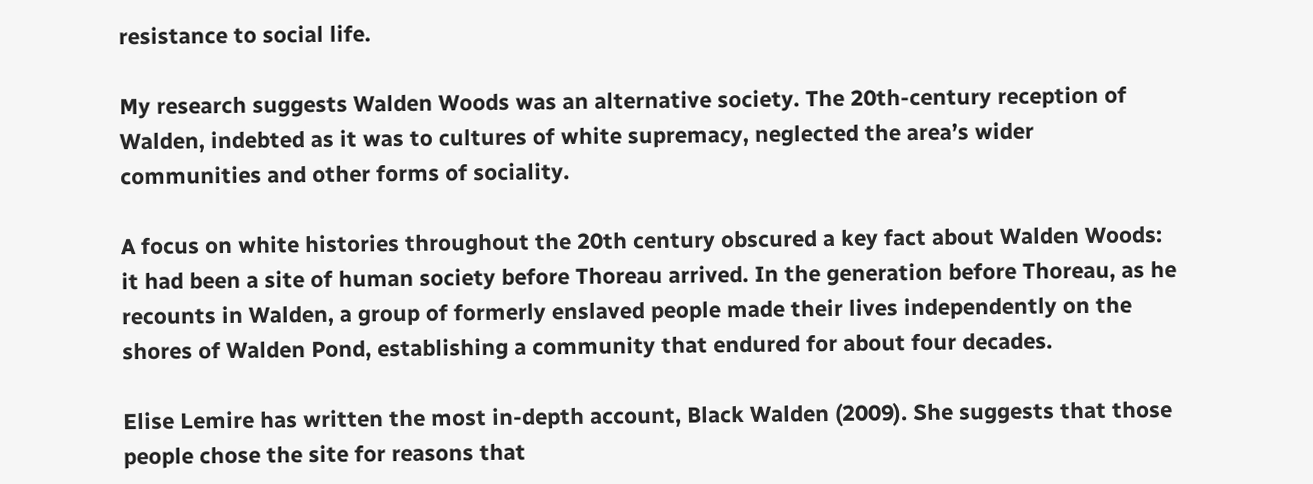resistance to social life.

My research suggests Walden Woods was an alternative society. The 20th-century reception of Walden, indebted as it was to cultures of white supremacy, neglected the area’s wider communities and other forms of sociality.

A focus on white histories throughout the 20th century obscured a key fact about Walden Woods: it had been a site of human society before Thoreau arrived. In the generation before Thoreau, as he recounts in Walden, a group of formerly enslaved people made their lives independently on the shores of Walden Pond, establishing a community that endured for about four decades.

Elise Lemire has written the most in-depth account, Black Walden (2009). She suggests that those people chose the site for reasons that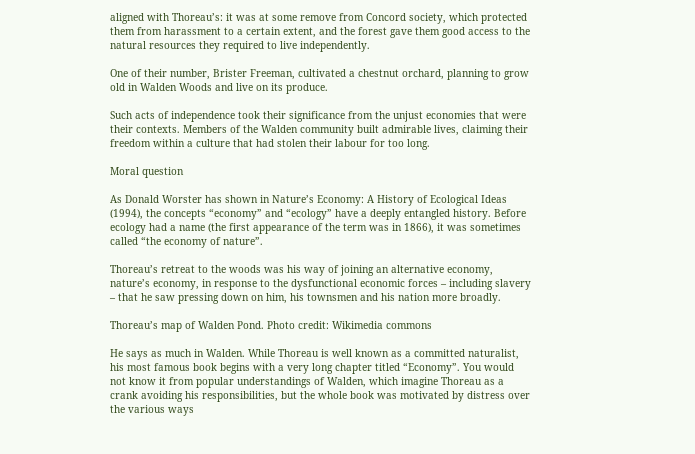aligned with Thoreau’s: it was at some remove from Concord society, which protected them from harassment to a certain extent, and the forest gave them good access to the natural resources they required to live independently.

One of their number, Brister Freeman, cultivated a chestnut orchard, planning to grow old in Walden Woods and live on its produce.

Such acts of independence took their significance from the unjust economies that were their contexts. Members of the Walden community built admirable lives, claiming their freedom within a culture that had stolen their labour for too long.

Moral question

As Donald Worster has shown in Nature’s Economy: A History of Ecological Ideas (1994), the concepts “economy” and “ecology” have a deeply entangled history. Before ecology had a name (the first appearance of the term was in 1866), it was sometimes called “the economy of nature”.

Thoreau’s retreat to the woods was his way of joining an alternative economy, nature’s economy, in response to the dysfunctional economic forces – including slavery – that he saw pressing down on him, his townsmen and his nation more broadly.

Thoreau’s map of Walden Pond. Photo credit: Wikimedia commons

He says as much in Walden. While Thoreau is well known as a committed naturalist, his most famous book begins with a very long chapter titled “Economy”. You would not know it from popular understandings of Walden, which imagine Thoreau as a crank avoiding his responsibilities, but the whole book was motivated by distress over the various ways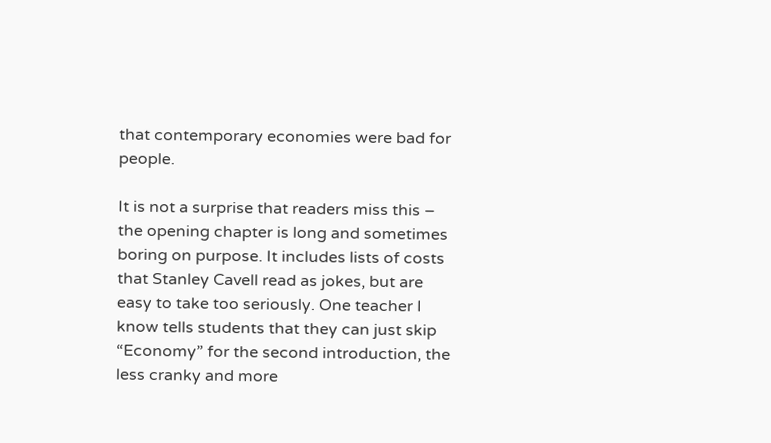that contemporary economies were bad for people.

It is not a surprise that readers miss this – the opening chapter is long and sometimes boring on purpose. It includes lists of costs that Stanley Cavell read as jokes, but are easy to take too seriously. One teacher I know tells students that they can just skip “Economy” for the second introduction, the less cranky and more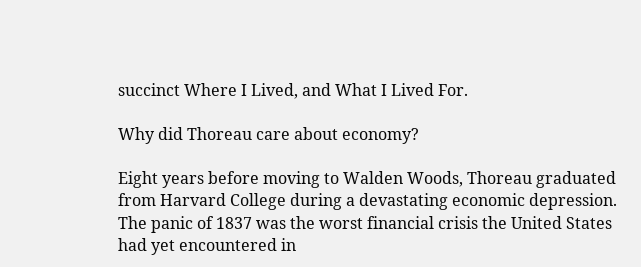succinct Where I Lived, and What I Lived For.

Why did Thoreau care about economy?

Eight years before moving to Walden Woods, Thoreau graduated from Harvard College during a devastating economic depression. The panic of 1837 was the worst financial crisis the United States had yet encountered in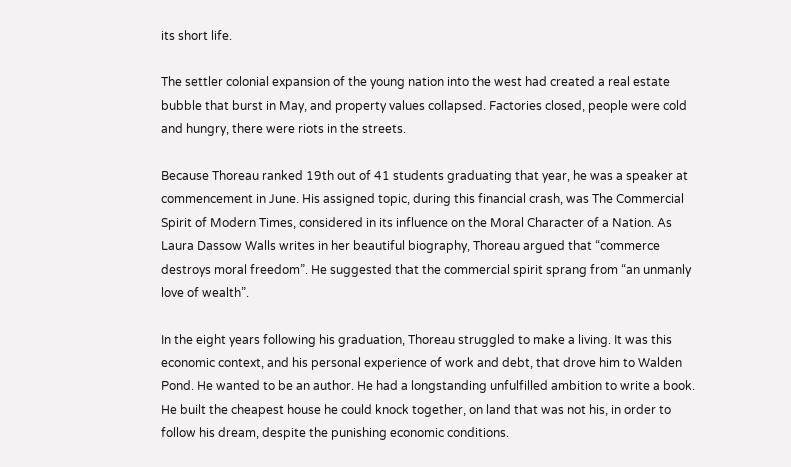its short life.

The settler colonial expansion of the young nation into the west had created a real estate bubble that burst in May, and property values collapsed. Factories closed, people were cold and hungry, there were riots in the streets.

Because Thoreau ranked 19th out of 41 students graduating that year, he was a speaker at commencement in June. His assigned topic, during this financial crash, was The Commercial Spirit of Modern Times, considered in its influence on the Moral Character of a Nation. As Laura Dassow Walls writes in her beautiful biography, Thoreau argued that “commerce destroys moral freedom”. He suggested that the commercial spirit sprang from “an unmanly love of wealth”.

In the eight years following his graduation, Thoreau struggled to make a living. It was this economic context, and his personal experience of work and debt, that drove him to Walden Pond. He wanted to be an author. He had a longstanding unfulfilled ambition to write a book. He built the cheapest house he could knock together, on land that was not his, in order to follow his dream, despite the punishing economic conditions.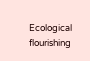Ecological flourishing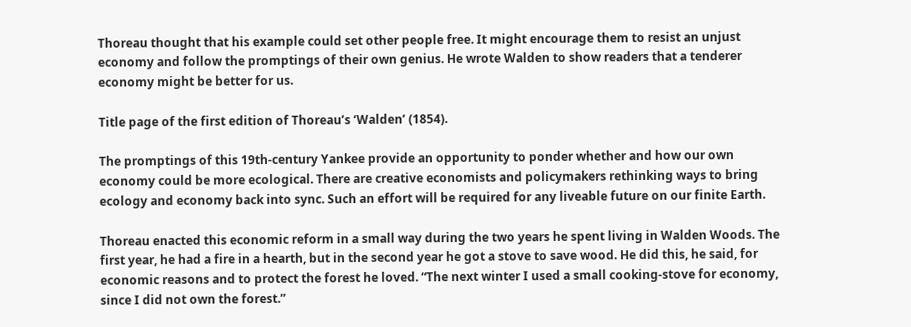Thoreau thought that his example could set other people free. It might encourage them to resist an unjust economy and follow the promptings of their own genius. He wrote Walden to show readers that a tenderer economy might be better for us.

Title page of the first edition of Thoreau’s ‘Walden’ (1854).

The promptings of this 19th-century Yankee provide an opportunity to ponder whether and how our own economy could be more ecological. There are creative economists and policymakers rethinking ways to bring ecology and economy back into sync. Such an effort will be required for any liveable future on our finite Earth.

Thoreau enacted this economic reform in a small way during the two years he spent living in Walden Woods. The first year, he had a fire in a hearth, but in the second year he got a stove to save wood. He did this, he said, for economic reasons and to protect the forest he loved. “The next winter I used a small cooking-stove for economy, since I did not own the forest.”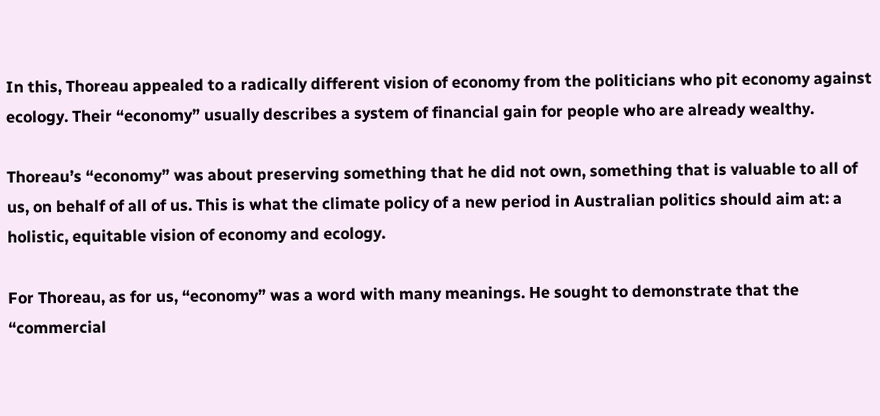In this, Thoreau appealed to a radically different vision of economy from the politicians who pit economy against ecology. Their “economy” usually describes a system of financial gain for people who are already wealthy.

Thoreau’s “economy” was about preserving something that he did not own, something that is valuable to all of us, on behalf of all of us. This is what the climate policy of a new period in Australian politics should aim at: a holistic, equitable vision of economy and ecology.

For Thoreau, as for us, “economy” was a word with many meanings. He sought to demonstrate that the “commercial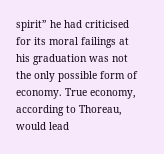spirit” he had criticised for its moral failings at his graduation was not the only possible form of economy. True economy, according to Thoreau, would lead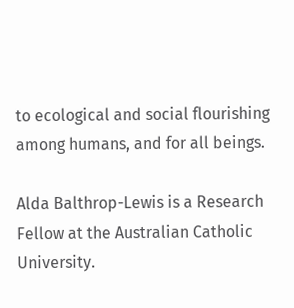to ecological and social flourishing among humans, and for all beings.

Alda Balthrop-Lewis is a Research Fellow at the Australian Catholic University.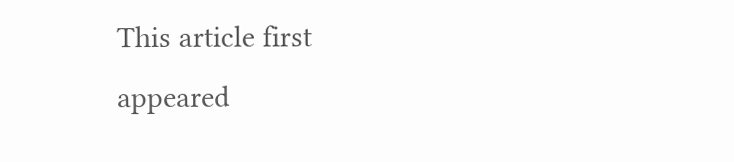This article first appeared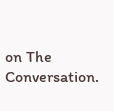on The Conversation.